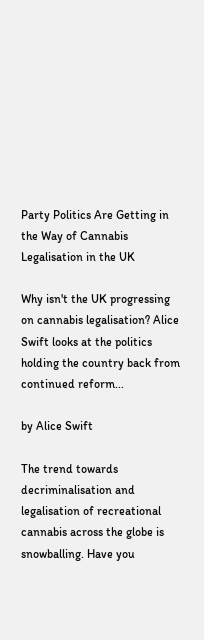Party Politics Are Getting in the Way of Cannabis Legalisation in the UK

Why isn't the UK progressing on cannabis legalisation? Alice Swift looks at the politics holding the country back from continued reform...

by Alice Swift

The trend towards decriminalisation and legalisation of recreational cannabis across the globe is snowballing. Have you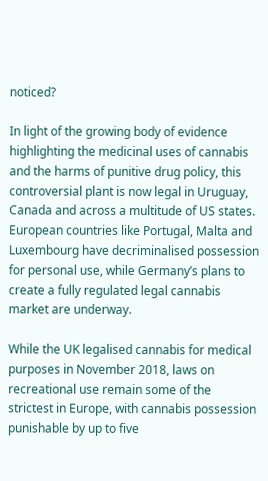noticed?

In light of the growing body of evidence highlighting the medicinal uses of cannabis and the harms of punitive drug policy, this controversial plant is now legal in Uruguay, Canada and across a multitude of US states. European countries like Portugal, Malta and Luxembourg have decriminalised possession for personal use, while Germany’s plans to create a fully regulated legal cannabis market are underway.

While the UK legalised cannabis for medical purposes in November 2018, laws on recreational use remain some of the strictest in Europe, with cannabis possession punishable by up to five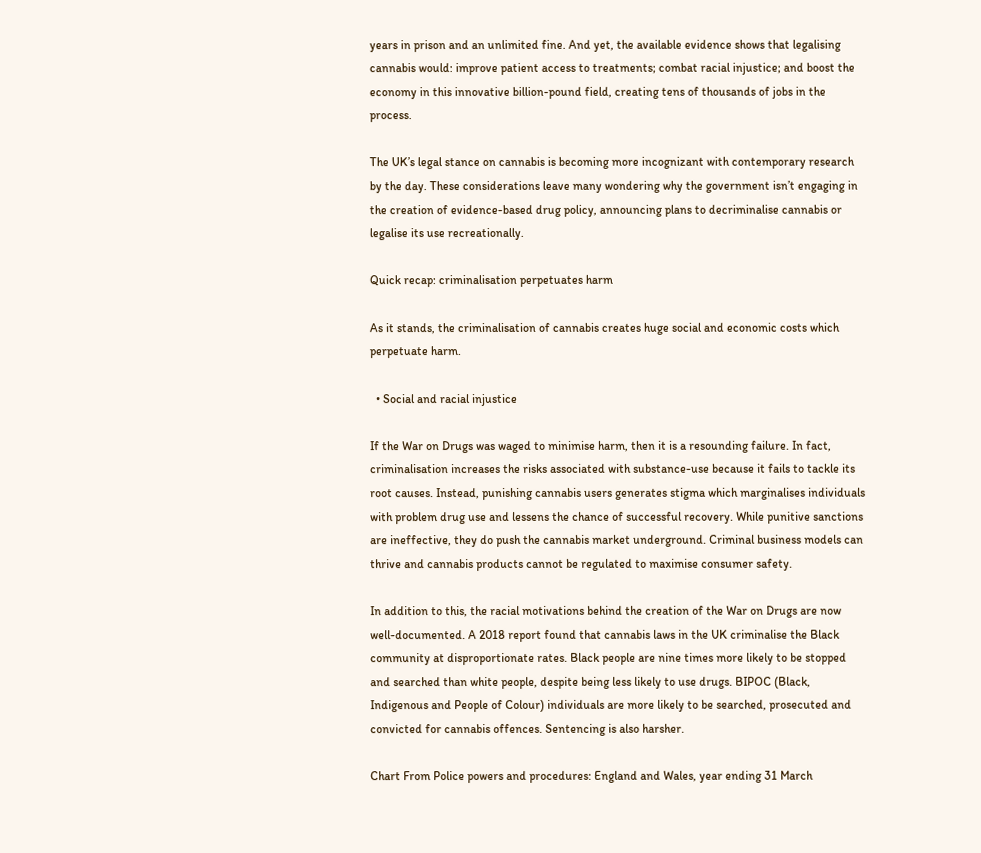years in prison and an unlimited fine. And yet, the available evidence shows that legalising cannabis would: improve patient access to treatments; combat racial injustice; and boost the economy in this innovative billion-pound field, creating tens of thousands of jobs in the process.

The UK’s legal stance on cannabis is becoming more incognizant with contemporary research by the day. These considerations leave many wondering why the government isn’t engaging in the creation of evidence-based drug policy, announcing plans to decriminalise cannabis or legalise its use recreationally.

Quick recap: criminalisation perpetuates harm

As it stands, the criminalisation of cannabis creates huge social and economic costs which perpetuate harm.

  • Social and racial injustice

If the War on Drugs was waged to minimise harm, then it is a resounding failure. In fact, criminalisation increases the risks associated with substance-use because it fails to tackle its root causes. Instead, punishing cannabis users generates stigma which marginalises individuals with problem drug use and lessens the chance of successful recovery. While punitive sanctions are ineffective, they do push the cannabis market underground. Criminal business models can thrive and cannabis products cannot be regulated to maximise consumer safety.

In addition to this, the racial motivations behind the creation of the War on Drugs are now well-documented. A 2018 report found that cannabis laws in the UK criminalise the Black community at disproportionate rates. Black people are nine times more likely to be stopped and searched than white people, despite being less likely to use drugs. BIPOC (Black, Indigenous and People of Colour) individuals are more likely to be searched, prosecuted and convicted for cannabis offences. Sentencing is also harsher.

Chart From Police powers and procedures: England and Wales, year ending 31 March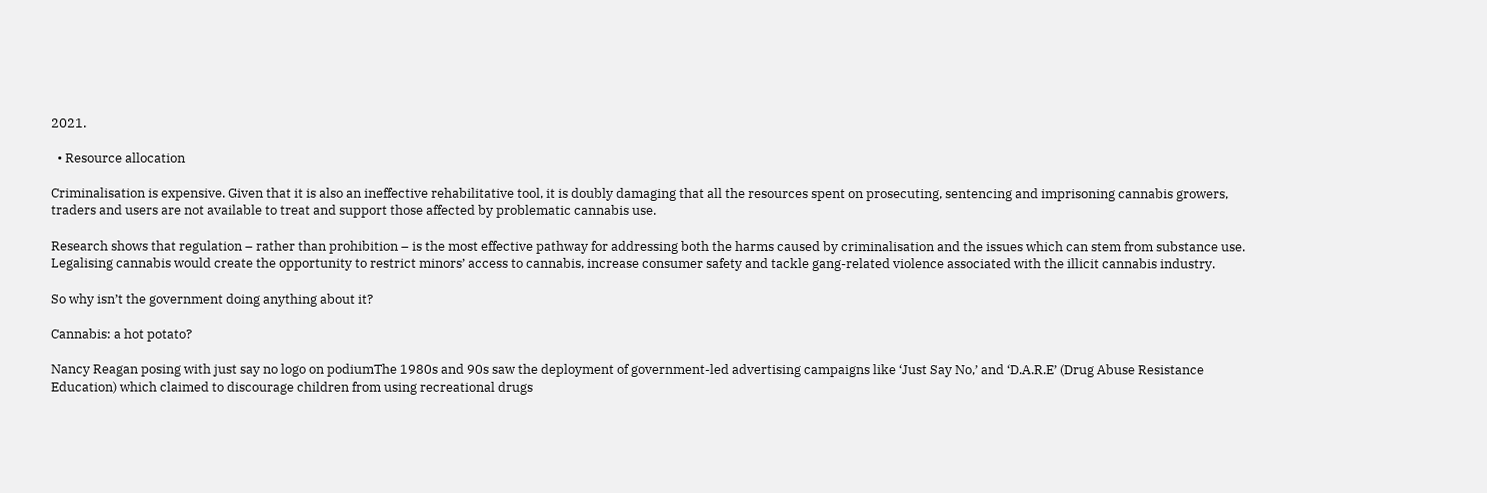2021.

  • Resource allocation

Criminalisation is expensive. Given that it is also an ineffective rehabilitative tool, it is doubly damaging that all the resources spent on prosecuting, sentencing and imprisoning cannabis growers, traders and users are not available to treat and support those affected by problematic cannabis use.

Research shows that regulation – rather than prohibition – is the most effective pathway for addressing both the harms caused by criminalisation and the issues which can stem from substance use. Legalising cannabis would create the opportunity to restrict minors’ access to cannabis, increase consumer safety and tackle gang-related violence associated with the illicit cannabis industry.

So why isn’t the government doing anything about it?

Cannabis: a hot potato?

Nancy Reagan posing with just say no logo on podiumThe 1980s and 90s saw the deployment of government-led advertising campaigns like ‘Just Say No,’ and ‘D.A.R.E’ (Drug Abuse Resistance Education) which claimed to discourage children from using recreational drugs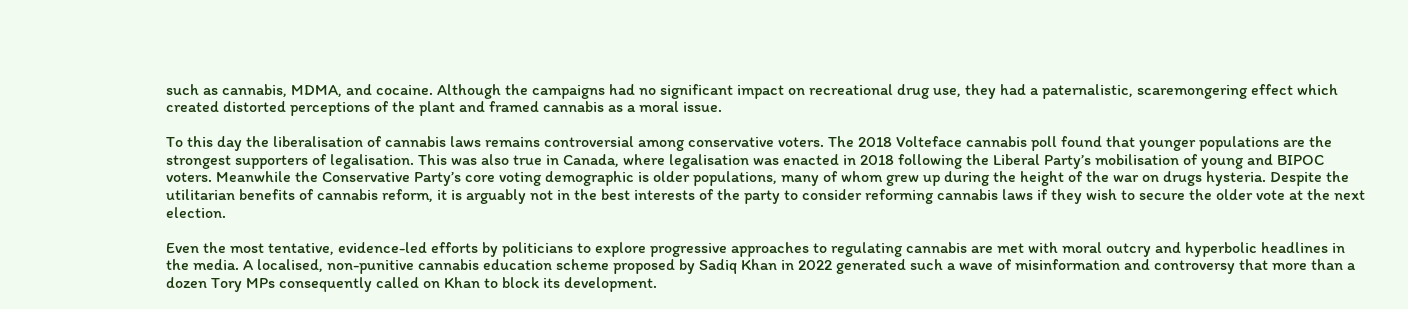such as cannabis, MDMA, and cocaine. Although the campaigns had no significant impact on recreational drug use, they had a paternalistic, scaremongering effect which created distorted perceptions of the plant and framed cannabis as a moral issue.

To this day the liberalisation of cannabis laws remains controversial among conservative voters. The 2018 Volteface cannabis poll found that younger populations are the strongest supporters of legalisation. This was also true in Canada, where legalisation was enacted in 2018 following the Liberal Party’s mobilisation of young and BIPOC voters. Meanwhile the Conservative Party’s core voting demographic is older populations, many of whom grew up during the height of the war on drugs hysteria. Despite the utilitarian benefits of cannabis reform, it is arguably not in the best interests of the party to consider reforming cannabis laws if they wish to secure the older vote at the next election.

Even the most tentative, evidence-led efforts by politicians to explore progressive approaches to regulating cannabis are met with moral outcry and hyperbolic headlines in the media. A localised, non-punitive cannabis education scheme proposed by Sadiq Khan in 2022 generated such a wave of misinformation and controversy that more than a dozen Tory MPs consequently called on Khan to block its development.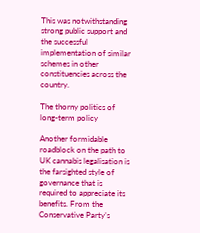This was notwithstanding strong public support and the successful implementation of similar schemes in other constituencies across the country.

The thorny politics of long-term policy

Another formidable roadblock on the path to UK cannabis legalisation is the farsighted style of governance that is required to appreciate its benefits. From the Conservative Party’s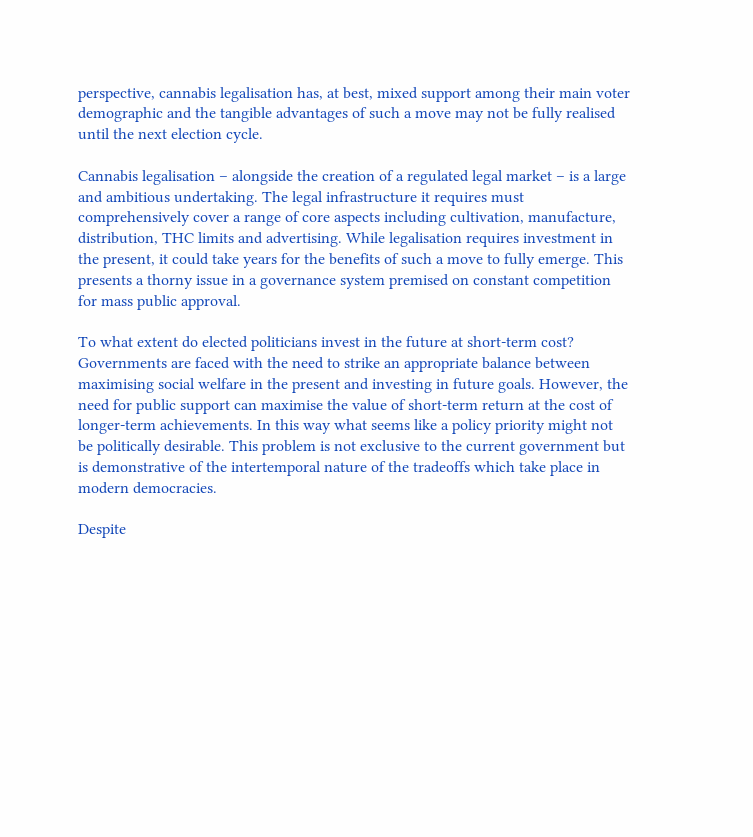perspective, cannabis legalisation has, at best, mixed support among their main voter demographic and the tangible advantages of such a move may not be fully realised until the next election cycle.

Cannabis legalisation – alongside the creation of a regulated legal market – is a large and ambitious undertaking. The legal infrastructure it requires must comprehensively cover a range of core aspects including cultivation, manufacture, distribution, THC limits and advertising. While legalisation requires investment in the present, it could take years for the benefits of such a move to fully emerge. This presents a thorny issue in a governance system premised on constant competition for mass public approval.

To what extent do elected politicians invest in the future at short-term cost? Governments are faced with the need to strike an appropriate balance between maximising social welfare in the present and investing in future goals. However, the need for public support can maximise the value of short-term return at the cost of longer-term achievements. In this way what seems like a policy priority might not be politically desirable. This problem is not exclusive to the current government but is demonstrative of the intertemporal nature of the tradeoffs which take place in modern democracies.

Despite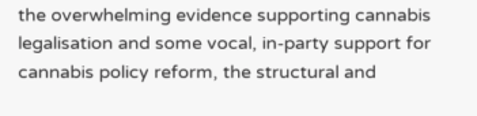the overwhelming evidence supporting cannabis legalisation and some vocal, in-party support for cannabis policy reform, the structural and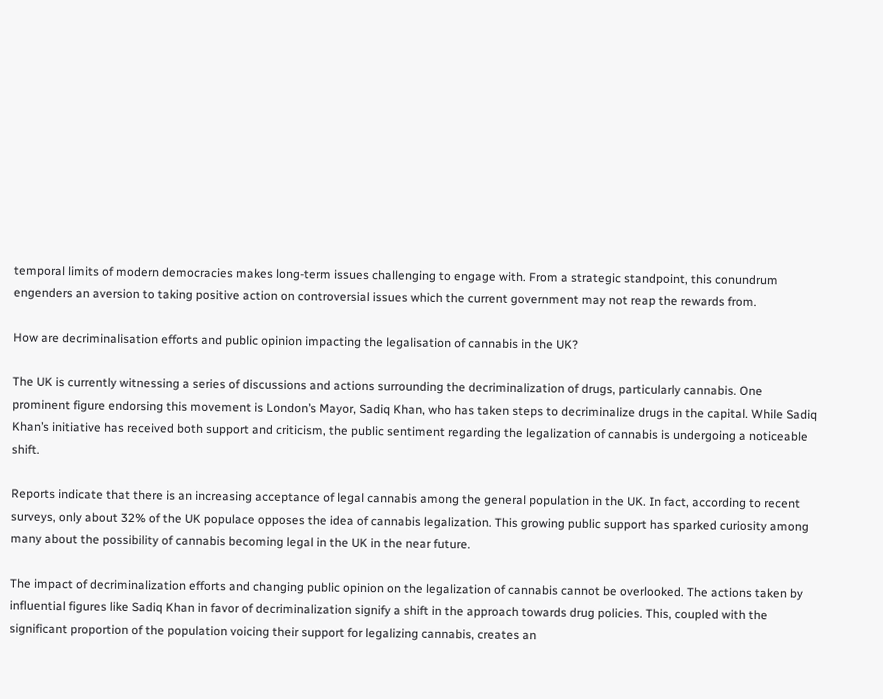temporal limits of modern democracies makes long-term issues challenging to engage with. From a strategic standpoint, this conundrum engenders an aversion to taking positive action on controversial issues which the current government may not reap the rewards from.

How are decriminalisation efforts and public opinion impacting the legalisation of cannabis in the UK?

The UK is currently witnessing a series of discussions and actions surrounding the decriminalization of drugs, particularly cannabis. One prominent figure endorsing this movement is London’s Mayor, Sadiq Khan, who has taken steps to decriminalize drugs in the capital. While Sadiq Khan’s initiative has received both support and criticism, the public sentiment regarding the legalization of cannabis is undergoing a noticeable shift.

Reports indicate that there is an increasing acceptance of legal cannabis among the general population in the UK. In fact, according to recent surveys, only about 32% of the UK populace opposes the idea of cannabis legalization. This growing public support has sparked curiosity among many about the possibility of cannabis becoming legal in the UK in the near future.

The impact of decriminalization efforts and changing public opinion on the legalization of cannabis cannot be overlooked. The actions taken by influential figures like Sadiq Khan in favor of decriminalization signify a shift in the approach towards drug policies. This, coupled with the significant proportion of the population voicing their support for legalizing cannabis, creates an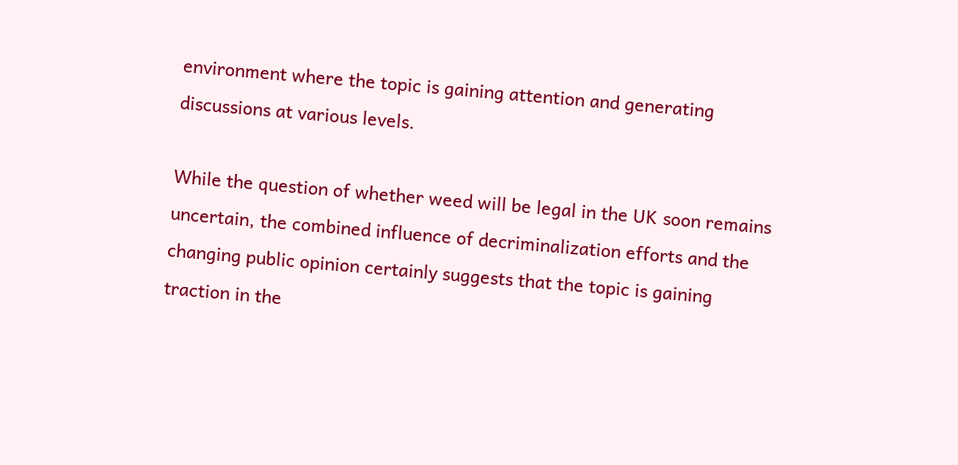environment where the topic is gaining attention and generating discussions at various levels.

While the question of whether weed will be legal in the UK soon remains uncertain, the combined influence of decriminalization efforts and the changing public opinion certainly suggests that the topic is gaining traction in the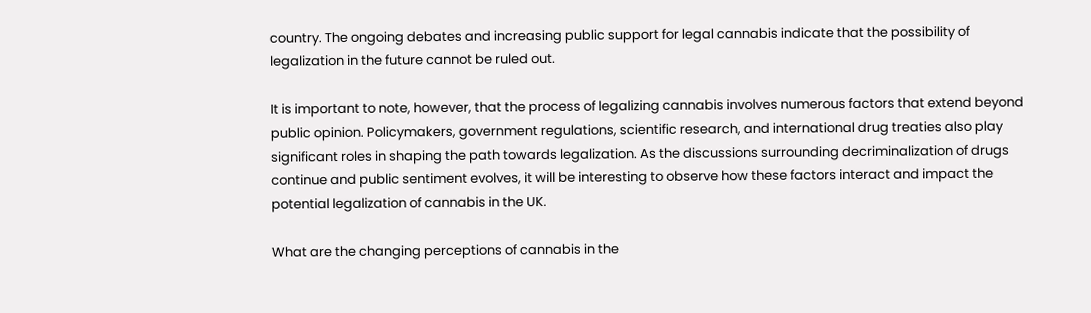country. The ongoing debates and increasing public support for legal cannabis indicate that the possibility of legalization in the future cannot be ruled out.

It is important to note, however, that the process of legalizing cannabis involves numerous factors that extend beyond public opinion. Policymakers, government regulations, scientific research, and international drug treaties also play significant roles in shaping the path towards legalization. As the discussions surrounding decriminalization of drugs continue and public sentiment evolves, it will be interesting to observe how these factors interact and impact the potential legalization of cannabis in the UK.

What are the changing perceptions of cannabis in the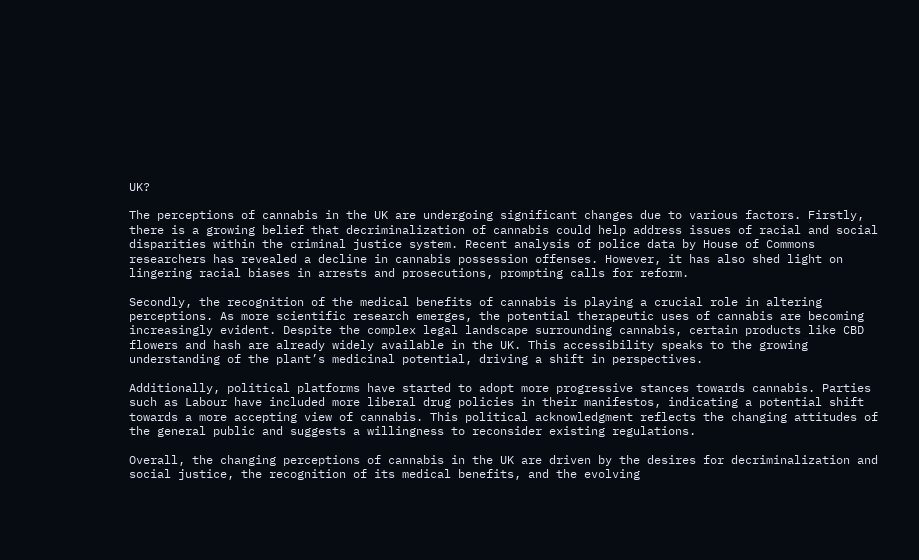UK?

The perceptions of cannabis in the UK are undergoing significant changes due to various factors. Firstly, there is a growing belief that decriminalization of cannabis could help address issues of racial and social disparities within the criminal justice system. Recent analysis of police data by House of Commons researchers has revealed a decline in cannabis possession offenses. However, it has also shed light on lingering racial biases in arrests and prosecutions, prompting calls for reform.

Secondly, the recognition of the medical benefits of cannabis is playing a crucial role in altering perceptions. As more scientific research emerges, the potential therapeutic uses of cannabis are becoming increasingly evident. Despite the complex legal landscape surrounding cannabis, certain products like CBD flowers and hash are already widely available in the UK. This accessibility speaks to the growing understanding of the plant’s medicinal potential, driving a shift in perspectives.

Additionally, political platforms have started to adopt more progressive stances towards cannabis. Parties such as Labour have included more liberal drug policies in their manifestos, indicating a potential shift towards a more accepting view of cannabis. This political acknowledgment reflects the changing attitudes of the general public and suggests a willingness to reconsider existing regulations.

Overall, the changing perceptions of cannabis in the UK are driven by the desires for decriminalization and social justice, the recognition of its medical benefits, and the evolving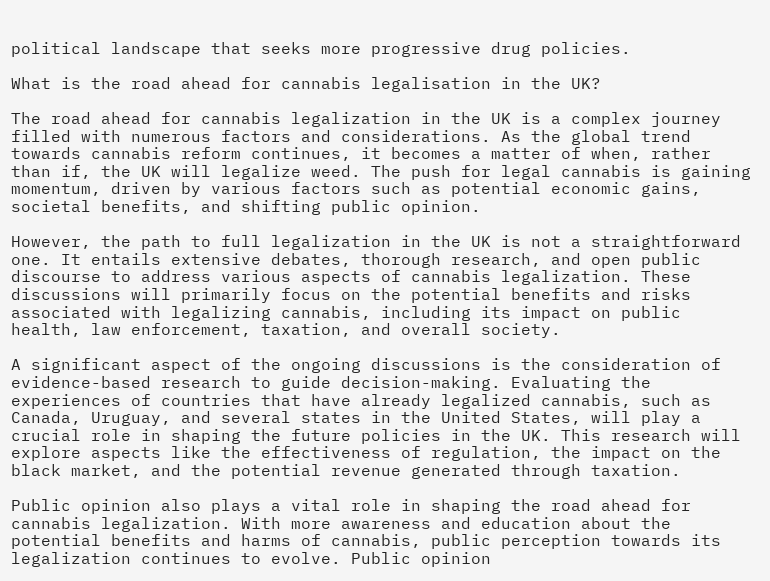political landscape that seeks more progressive drug policies.

What is the road ahead for cannabis legalisation in the UK?

The road ahead for cannabis legalization in the UK is a complex journey filled with numerous factors and considerations. As the global trend towards cannabis reform continues, it becomes a matter of when, rather than if, the UK will legalize weed. The push for legal cannabis is gaining momentum, driven by various factors such as potential economic gains, societal benefits, and shifting public opinion.

However, the path to full legalization in the UK is not a straightforward one. It entails extensive debates, thorough research, and open public discourse to address various aspects of cannabis legalization. These discussions will primarily focus on the potential benefits and risks associated with legalizing cannabis, including its impact on public health, law enforcement, taxation, and overall society.

A significant aspect of the ongoing discussions is the consideration of evidence-based research to guide decision-making. Evaluating the experiences of countries that have already legalized cannabis, such as Canada, Uruguay, and several states in the United States, will play a crucial role in shaping the future policies in the UK. This research will explore aspects like the effectiveness of regulation, the impact on the black market, and the potential revenue generated through taxation.

Public opinion also plays a vital role in shaping the road ahead for cannabis legalization. With more awareness and education about the potential benefits and harms of cannabis, public perception towards its legalization continues to evolve. Public opinion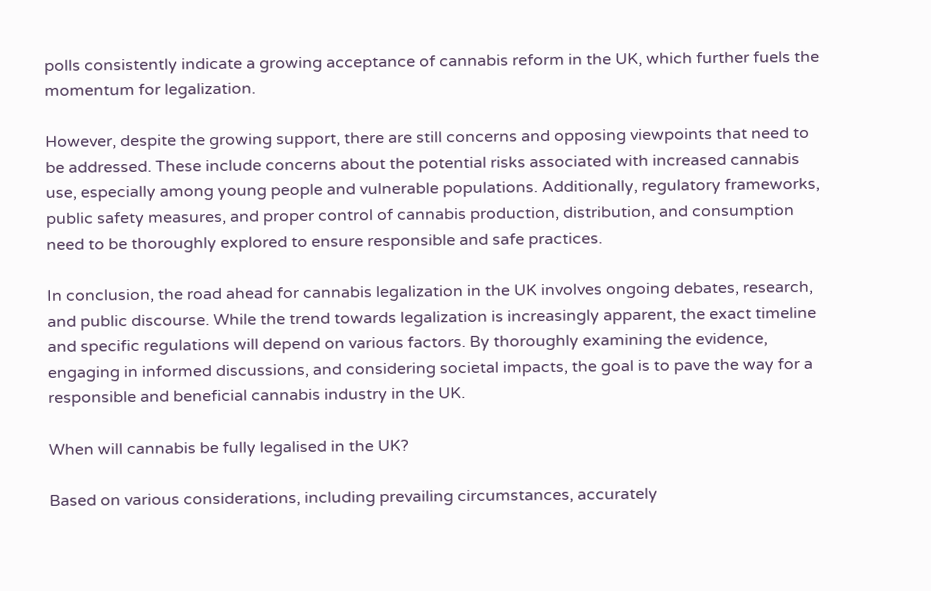polls consistently indicate a growing acceptance of cannabis reform in the UK, which further fuels the momentum for legalization.

However, despite the growing support, there are still concerns and opposing viewpoints that need to be addressed. These include concerns about the potential risks associated with increased cannabis use, especially among young people and vulnerable populations. Additionally, regulatory frameworks, public safety measures, and proper control of cannabis production, distribution, and consumption need to be thoroughly explored to ensure responsible and safe practices.

In conclusion, the road ahead for cannabis legalization in the UK involves ongoing debates, research, and public discourse. While the trend towards legalization is increasingly apparent, the exact timeline and specific regulations will depend on various factors. By thoroughly examining the evidence, engaging in informed discussions, and considering societal impacts, the goal is to pave the way for a responsible and beneficial cannabis industry in the UK.

When will cannabis be fully legalised in the UK?

Based on various considerations, including prevailing circumstances, accurately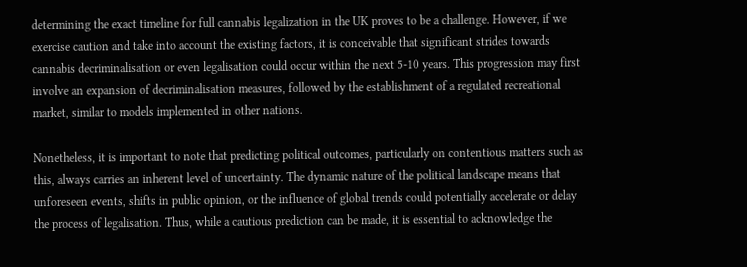determining the exact timeline for full cannabis legalization in the UK proves to be a challenge. However, if we exercise caution and take into account the existing factors, it is conceivable that significant strides towards cannabis decriminalisation or even legalisation could occur within the next 5-10 years. This progression may first involve an expansion of decriminalisation measures, followed by the establishment of a regulated recreational market, similar to models implemented in other nations.

Nonetheless, it is important to note that predicting political outcomes, particularly on contentious matters such as this, always carries an inherent level of uncertainty. The dynamic nature of the political landscape means that unforeseen events, shifts in public opinion, or the influence of global trends could potentially accelerate or delay the process of legalisation. Thus, while a cautious prediction can be made, it is essential to acknowledge the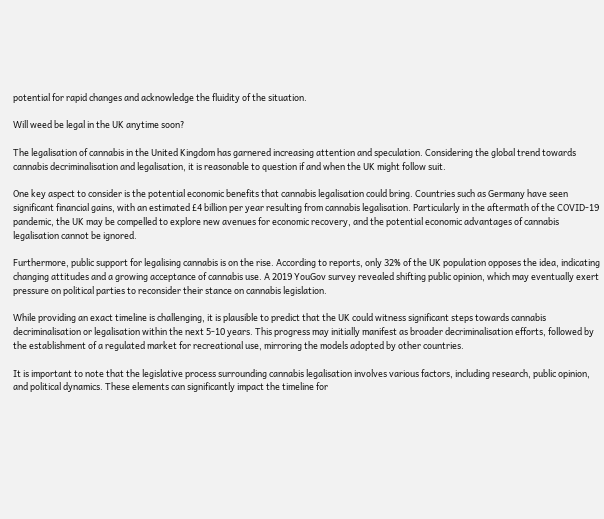potential for rapid changes and acknowledge the fluidity of the situation.

Will weed be legal in the UK anytime soon?

The legalisation of cannabis in the United Kingdom has garnered increasing attention and speculation. Considering the global trend towards cannabis decriminalisation and legalisation, it is reasonable to question if and when the UK might follow suit.

One key aspect to consider is the potential economic benefits that cannabis legalisation could bring. Countries such as Germany have seen significant financial gains, with an estimated £4 billion per year resulting from cannabis legalisation. Particularly in the aftermath of the COVID-19 pandemic, the UK may be compelled to explore new avenues for economic recovery, and the potential economic advantages of cannabis legalisation cannot be ignored.

Furthermore, public support for legalising cannabis is on the rise. According to reports, only 32% of the UK population opposes the idea, indicating changing attitudes and a growing acceptance of cannabis use. A 2019 YouGov survey revealed shifting public opinion, which may eventually exert pressure on political parties to reconsider their stance on cannabis legislation.

While providing an exact timeline is challenging, it is plausible to predict that the UK could witness significant steps towards cannabis decriminalisation or legalisation within the next 5-10 years. This progress may initially manifest as broader decriminalisation efforts, followed by the establishment of a regulated market for recreational use, mirroring the models adopted by other countries.

It is important to note that the legislative process surrounding cannabis legalisation involves various factors, including research, public opinion, and political dynamics. These elements can significantly impact the timeline for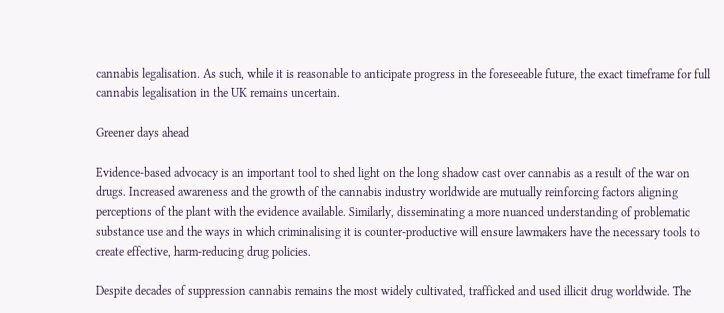cannabis legalisation. As such, while it is reasonable to anticipate progress in the foreseeable future, the exact timeframe for full cannabis legalisation in the UK remains uncertain.

Greener days ahead

Evidence-based advocacy is an important tool to shed light on the long shadow cast over cannabis as a result of the war on drugs. Increased awareness and the growth of the cannabis industry worldwide are mutually reinforcing factors aligning perceptions of the plant with the evidence available. Similarly, disseminating a more nuanced understanding of problematic substance use and the ways in which criminalising it is counter-productive will ensure lawmakers have the necessary tools to create effective, harm-reducing drug policies.

Despite decades of suppression cannabis remains the most widely cultivated, trafficked and used illicit drug worldwide. The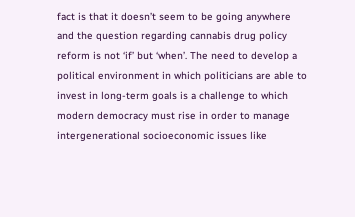fact is that it doesn’t seem to be going anywhere and the question regarding cannabis drug policy reform is not ‘if’ but ‘when’. The need to develop a political environment in which politicians are able to invest in long-term goals is a challenge to which modern democracy must rise in order to manage intergenerational socioeconomic issues like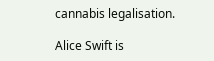cannabis legalisation.

Alice Swift is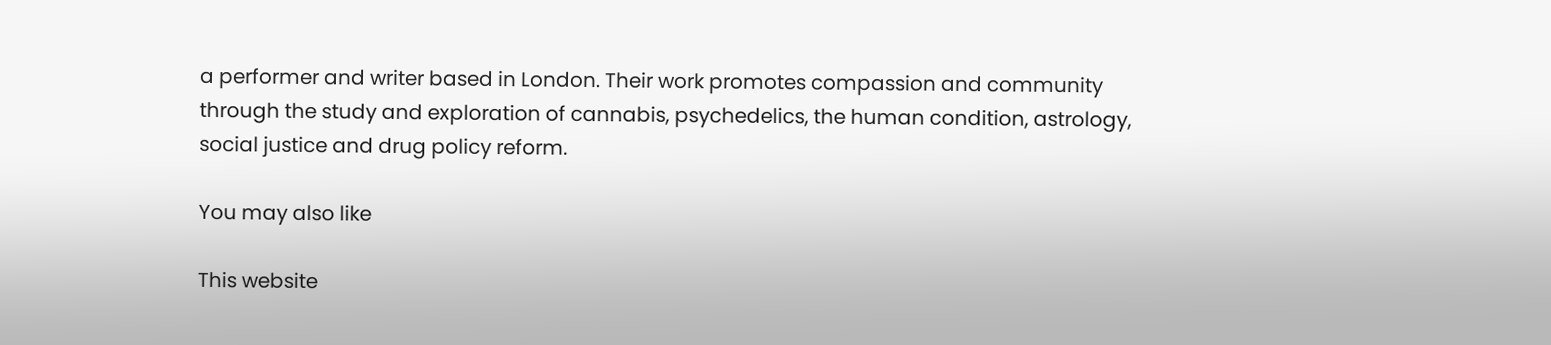a performer and writer based in London. Their work promotes compassion and community through the study and exploration of cannabis, psychedelics, the human condition, astrology, social justice and drug policy reform.

You may also like

This website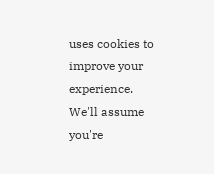uses cookies to improve your experience. We'll assume you're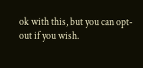ok with this, but you can opt-out if you wish.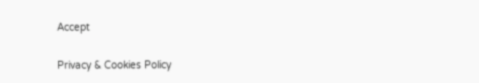Accept

Privacy & Cookies Policy